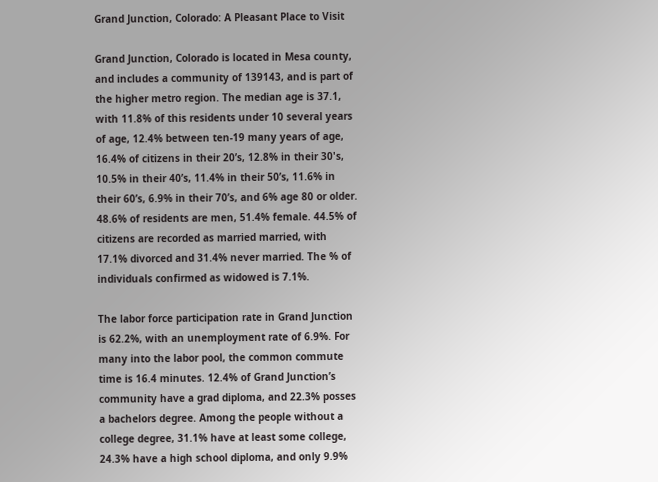Grand Junction, Colorado: A Pleasant Place to Visit

Grand Junction, Colorado is located in Mesa county, and includes a community of 139143, and is part of the higher metro region. The median age is 37.1, with 11.8% of this residents under 10 several years of age, 12.4% between ten-19 many years of age, 16.4% of citizens in their 20’s, 12.8% in their 30's, 10.5% in their 40’s, 11.4% in their 50’s, 11.6% in their 60’s, 6.9% in their 70’s, and 6% age 80 or older. 48.6% of residents are men, 51.4% female. 44.5% of citizens are recorded as married married, with 17.1% divorced and 31.4% never married. The % of individuals confirmed as widowed is 7.1%.

The labor force participation rate in Grand Junction is 62.2%, with an unemployment rate of 6.9%. For many into the labor pool, the common commute time is 16.4 minutes. 12.4% of Grand Junction’s community have a grad diploma, and 22.3% posses a bachelors degree. Among the people without a college degree, 31.1% have at least some college, 24.3% have a high school diploma, and only 9.9%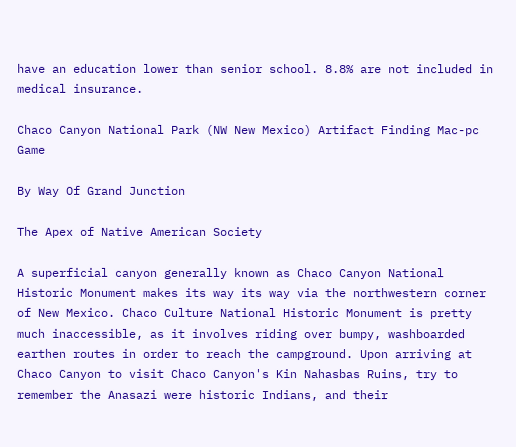have an education lower than senior school. 8.8% are not included in medical insurance.

Chaco Canyon National Park (NW New Mexico) Artifact Finding Mac-pc Game

By Way Of Grand Junction

The Apex of Native American Society

A superficial canyon generally known as Chaco Canyon National Historic Monument makes its way its way via the northwestern corner of New Mexico. Chaco Culture National Historic Monument is pretty much inaccessible, as it involves riding over bumpy, washboarded earthen routes in order to reach the campground. Upon arriving at Chaco Canyon to visit Chaco Canyon's Kin Nahasbas Ruins, try to remember the Anasazi were historic Indians, and their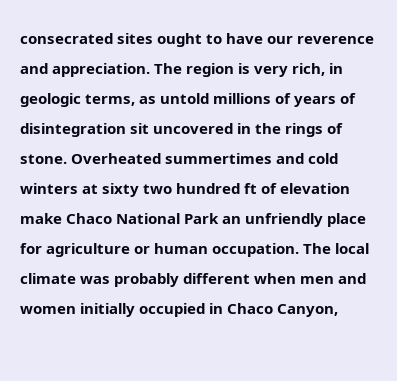consecrated sites ought to have our reverence and appreciation. The region is very rich, in geologic terms, as untold millions of years of disintegration sit uncovered in the rings of stone. Overheated summertimes and cold winters at sixty two hundred ft of elevation make Chaco National Park an unfriendly place for agriculture or human occupation. The local climate was probably different when men and women initially occupied in Chaco Canyon,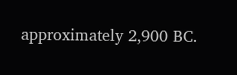approximately 2,900 BC.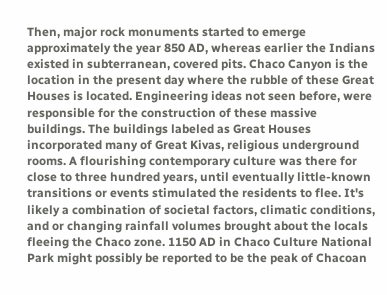Then, major rock monuments started to emerge approximately the year 850 AD, whereas earlier the Indians existed in subterranean, covered pits. Chaco Canyon is the location in the present day where the rubble of these Great Houses is located. Engineering ideas not seen before, were responsible for the construction of these massive buildings. The buildings labeled as Great Houses incorporated many of Great Kivas, religious underground rooms. A flourishing contemporary culture was there for close to three hundred years, until eventually little-known transitions or events stimulated the residents to flee. It's likely a combination of societal factors, climatic conditions, and or changing rainfall volumes brought about the locals fleeing the Chaco zone. 1150 AD in Chaco Culture National Park might possibly be reported to be the peak of Chacoan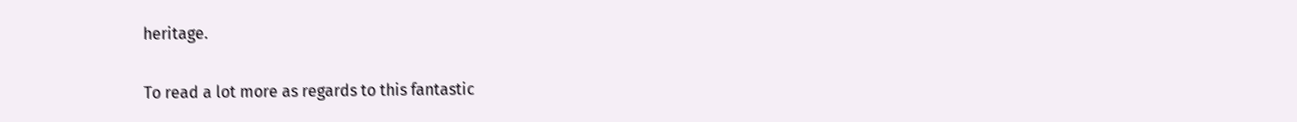heritage.

To read a lot more as regards to this fantastic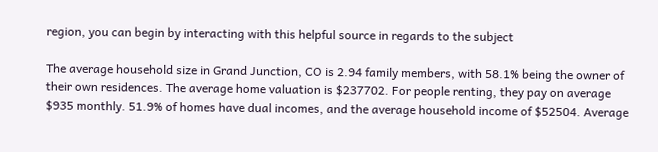region, you can begin by interacting with this helpful source in regards to the subject

The average household size in Grand Junction, CO is 2.94 family members, with 58.1% being the owner of their own residences. The average home valuation is $237702. For people renting, they pay on average $935 monthly. 51.9% of homes have dual incomes, and the average household income of $52504. Average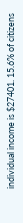individual income is $27401. 15.6% of citizens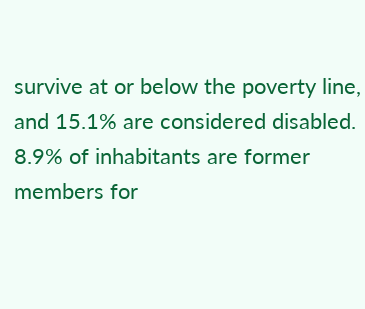survive at or below the poverty line, and 15.1% are considered disabled. 8.9% of inhabitants are former members for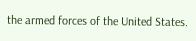the armed forces of the United States.